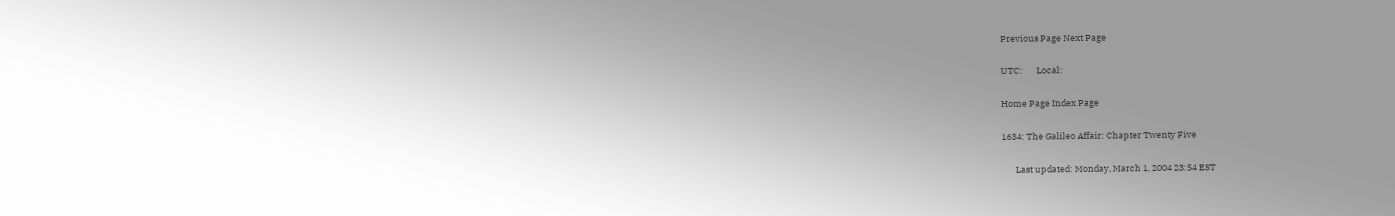Previous Page Next Page

UTC:       Local:

Home Page Index Page

1634: The Galileo Affair: Chapter Twenty Five

       Last updated: Monday, March 1, 2004 23:54 EST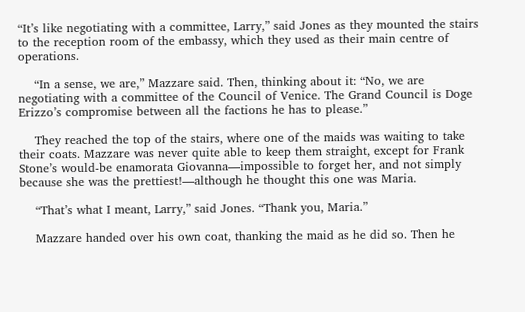“It’s like negotiating with a committee, Larry,” said Jones as they mounted the stairs to the reception room of the embassy, which they used as their main centre of operations.

    “In a sense, we are,” Mazzare said. Then, thinking about it: “No, we are negotiating with a committee of the Council of Venice. The Grand Council is Doge Erizzo’s compromise between all the factions he has to please.”

    They reached the top of the stairs, where one of the maids was waiting to take their coats. Mazzare was never quite able to keep them straight, except for Frank Stone’s would-be enamorata Giovanna—impossible to forget her, and not simply because she was the prettiest!—although he thought this one was Maria.

    “That’s what I meant, Larry,” said Jones. “Thank you, Maria.”

    Mazzare handed over his own coat, thanking the maid as he did so. Then he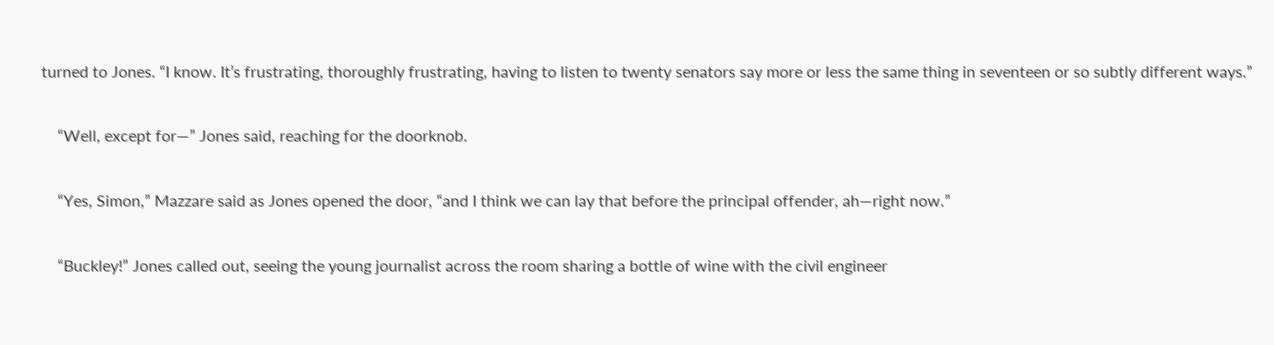turned to Jones. “I know. It’s frustrating, thoroughly frustrating, having to listen to twenty senators say more or less the same thing in seventeen or so subtly different ways.”

    “Well, except for—” Jones said, reaching for the doorknob.

    “Yes, Simon,” Mazzare said as Jones opened the door, “and I think we can lay that before the principal offender, ah—right now.”

    “Buckley!” Jones called out, seeing the young journalist across the room sharing a bottle of wine with the civil engineer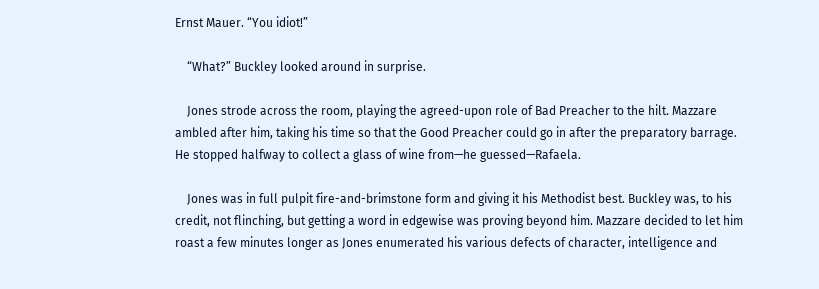Ernst Mauer. “You idiot!”

    “What?” Buckley looked around in surprise.

    Jones strode across the room, playing the agreed-upon role of Bad Preacher to the hilt. Mazzare ambled after him, taking his time so that the Good Preacher could go in after the preparatory barrage. He stopped halfway to collect a glass of wine from—he guessed—Rafaela.

    Jones was in full pulpit fire-and-brimstone form and giving it his Methodist best. Buckley was, to his credit, not flinching, but getting a word in edgewise was proving beyond him. Mazzare decided to let him roast a few minutes longer as Jones enumerated his various defects of character, intelligence and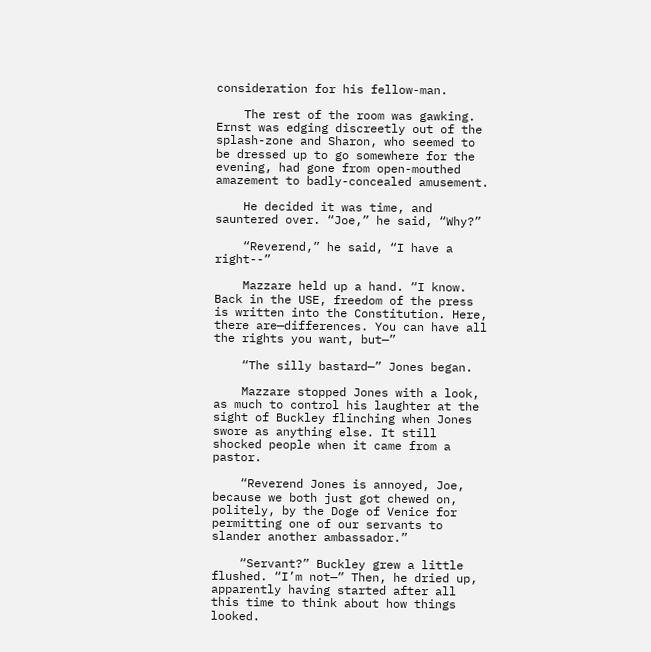consideration for his fellow-man.

    The rest of the room was gawking. Ernst was edging discreetly out of the splash-zone and Sharon, who seemed to be dressed up to go somewhere for the evening, had gone from open-mouthed amazement to badly-concealed amusement.

    He decided it was time, and sauntered over. “Joe,” he said, “Why?”

    “Reverend,” he said, “I have a right--”

    Mazzare held up a hand. “I know. Back in the USE, freedom of the press is written into the Constitution. Here, there are—differences. You can have all the rights you want, but—”

    “The silly bastard—” Jones began.

    Mazzare stopped Jones with a look, as much to control his laughter at the sight of Buckley flinching when Jones swore as anything else. It still shocked people when it came from a pastor.

    “Reverend Jones is annoyed, Joe, because we both just got chewed on, politely, by the Doge of Venice for permitting one of our servants to slander another ambassador.”

    “Servant?” Buckley grew a little flushed. “I’m not—” Then, he dried up, apparently having started after all this time to think about how things looked.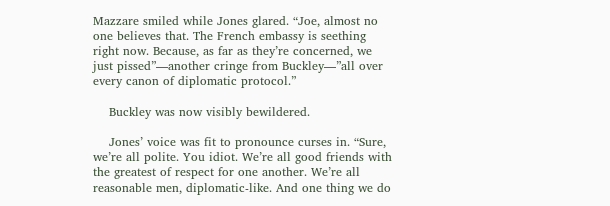Mazzare smiled while Jones glared. “Joe, almost no one believes that. The French embassy is seething right now. Because, as far as they’re concerned, we just pissed”—another cringe from Buckley—”all over every canon of diplomatic protocol.”

    Buckley was now visibly bewildered.

    Jones’ voice was fit to pronounce curses in. “Sure, we’re all polite. You idiot. We’re all good friends with the greatest of respect for one another. We’re all reasonable men, diplomatic-like. And one thing we do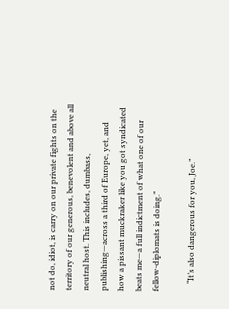not do, idiot, is carry on our private fights on the territory of our generous, benevolent and above all neutral host. This includes, dumbass, publishing—across a third of Europe, yet, and how a pissant muckraker like you got syndicated beats me—a full indictment of what one of our fellow-diplomats is doing.”

    “It’s also dangerous for you, Joe.”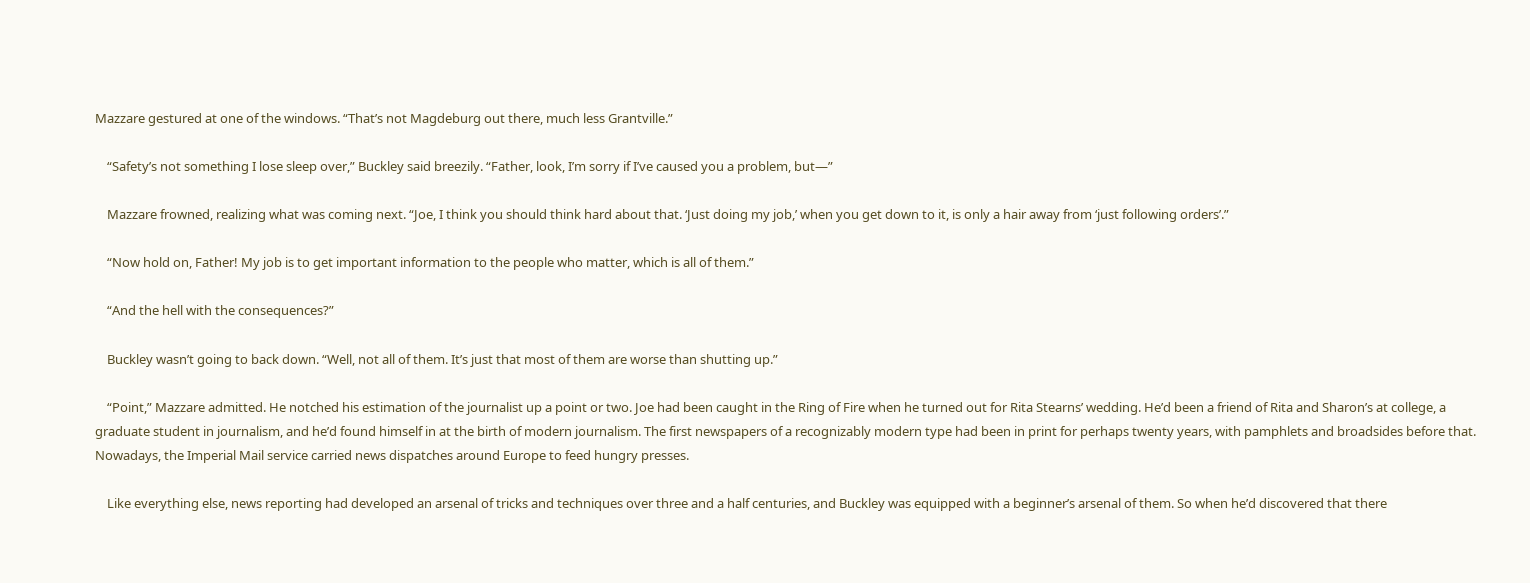Mazzare gestured at one of the windows. “That’s not Magdeburg out there, much less Grantville.”

    “Safety’s not something I lose sleep over,” Buckley said breezily. “Father, look, I’m sorry if I’ve caused you a problem, but—”

    Mazzare frowned, realizing what was coming next. “Joe, I think you should think hard about that. ‘Just doing my job,’ when you get down to it, is only a hair away from ‘just following orders’.”

    “Now hold on, Father! My job is to get important information to the people who matter, which is all of them.”

    “And the hell with the consequences?”

    Buckley wasn’t going to back down. “Well, not all of them. It’s just that most of them are worse than shutting up.”

    “Point,” Mazzare admitted. He notched his estimation of the journalist up a point or two. Joe had been caught in the Ring of Fire when he turned out for Rita Stearns’ wedding. He’d been a friend of Rita and Sharon’s at college, a graduate student in journalism, and he’d found himself in at the birth of modern journalism. The first newspapers of a recognizably modern type had been in print for perhaps twenty years, with pamphlets and broadsides before that. Nowadays, the Imperial Mail service carried news dispatches around Europe to feed hungry presses.

    Like everything else, news reporting had developed an arsenal of tricks and techniques over three and a half centuries, and Buckley was equipped with a beginner’s arsenal of them. So when he’d discovered that there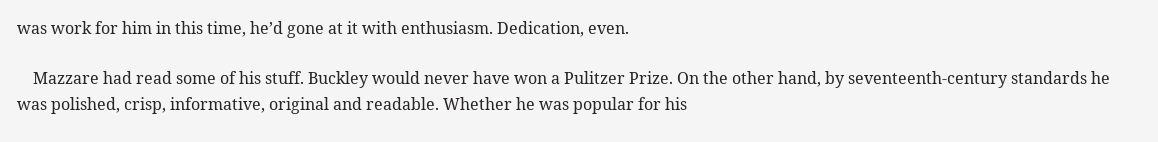was work for him in this time, he’d gone at it with enthusiasm. Dedication, even.

    Mazzare had read some of his stuff. Buckley would never have won a Pulitzer Prize. On the other hand, by seventeenth-century standards he was polished, crisp, informative, original and readable. Whether he was popular for his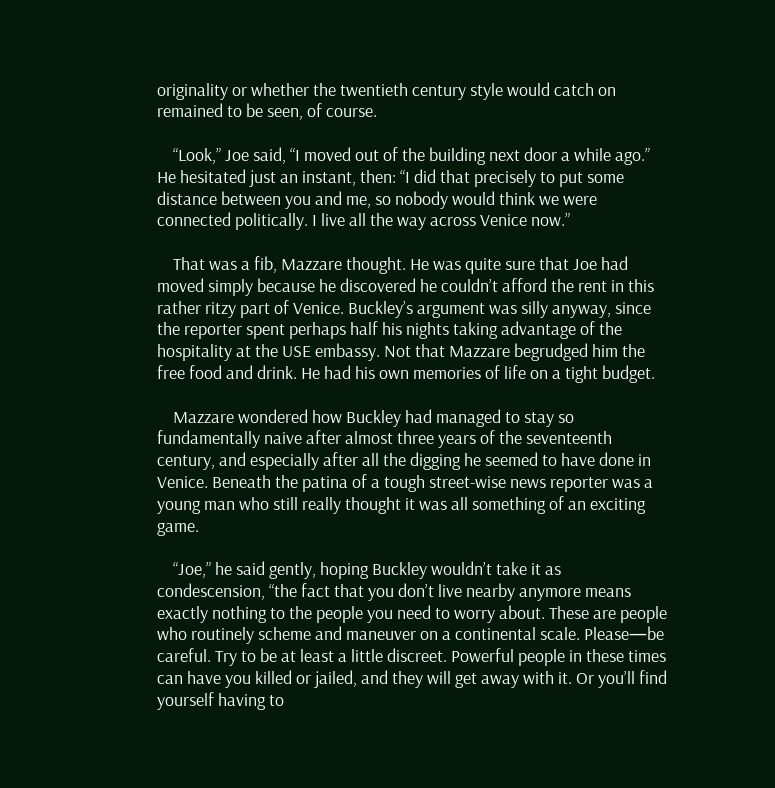originality or whether the twentieth century style would catch on remained to be seen, of course.

    “Look,” Joe said, “I moved out of the building next door a while ago.” He hesitated just an instant, then: “I did that precisely to put some distance between you and me, so nobody would think we were connected politically. I live all the way across Venice now.”

    That was a fib, Mazzare thought. He was quite sure that Joe had moved simply because he discovered he couldn’t afford the rent in this rather ritzy part of Venice. Buckley’s argument was silly anyway, since the reporter spent perhaps half his nights taking advantage of the hospitality at the USE embassy. Not that Mazzare begrudged him the free food and drink. He had his own memories of life on a tight budget.

    Mazzare wondered how Buckley had managed to stay so fundamentally naive after almost three years of the seventeenth century, and especially after all the digging he seemed to have done in Venice. Beneath the patina of a tough street-wise news reporter was a young man who still really thought it was all something of an exciting game.

    “Joe,” he said gently, hoping Buckley wouldn’t take it as condescension, “the fact that you don’t live nearby anymore means exactly nothing to the people you need to worry about. These are people who routinely scheme and maneuver on a continental scale. Please—be careful. Try to be at least a little discreet. Powerful people in these times can have you killed or jailed, and they will get away with it. Or you’ll find yourself having to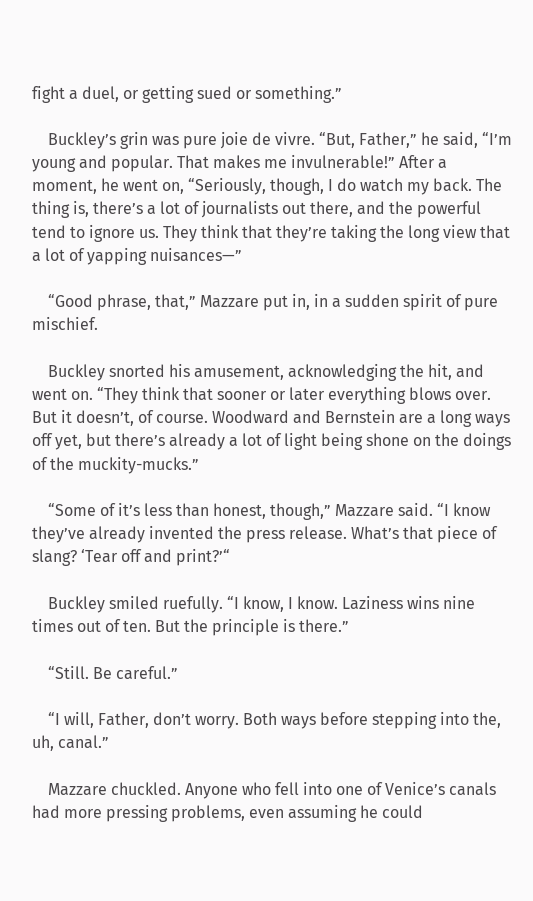fight a duel, or getting sued or something.”

    Buckley’s grin was pure joie de vivre. “But, Father,” he said, “I’m young and popular. That makes me invulnerable!” After a moment, he went on, “Seriously, though, I do watch my back. The thing is, there’s a lot of journalists out there, and the powerful tend to ignore us. They think that they’re taking the long view that a lot of yapping nuisances—”

    “Good phrase, that,” Mazzare put in, in a sudden spirit of pure mischief.

    Buckley snorted his amusement, acknowledging the hit, and went on. “They think that sooner or later everything blows over. But it doesn’t, of course. Woodward and Bernstein are a long ways off yet, but there’s already a lot of light being shone on the doings of the muckity-mucks.”

    “Some of it’s less than honest, though,” Mazzare said. “I know they’ve already invented the press release. What’s that piece of slang? ‘Tear off and print?’“

    Buckley smiled ruefully. “I know, I know. Laziness wins nine times out of ten. But the principle is there.”

    “Still. Be careful.”

    “I will, Father, don’t worry. Both ways before stepping into the, uh, canal.”

    Mazzare chuckled. Anyone who fell into one of Venice’s canals had more pressing problems, even assuming he could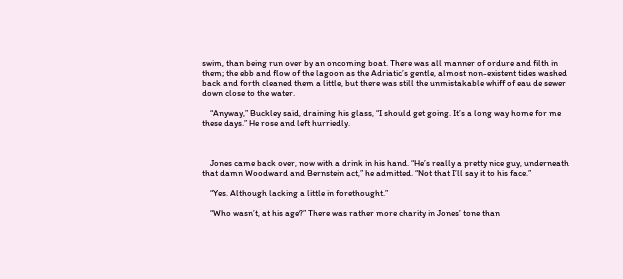swim, than being run over by an oncoming boat. There was all manner of ordure and filth in them; the ebb and flow of the lagoon as the Adriatic’s gentle, almost non-existent tides washed back and forth cleaned them a little, but there was still the unmistakable whiff of eau de sewer down close to the water.

    “Anyway,” Buckley said, draining his glass, “I should get going. It’s a long way home for me these days.” He rose and left hurriedly.



    Jones came back over, now with a drink in his hand. “He’s really a pretty nice guy, underneath that damn Woodward and Bernstein act,” he admitted. “Not that I’ll say it to his face.”

    “Yes. Although lacking a little in forethought.”

    “Who wasn’t, at his age?” There was rather more charity in Jones’ tone than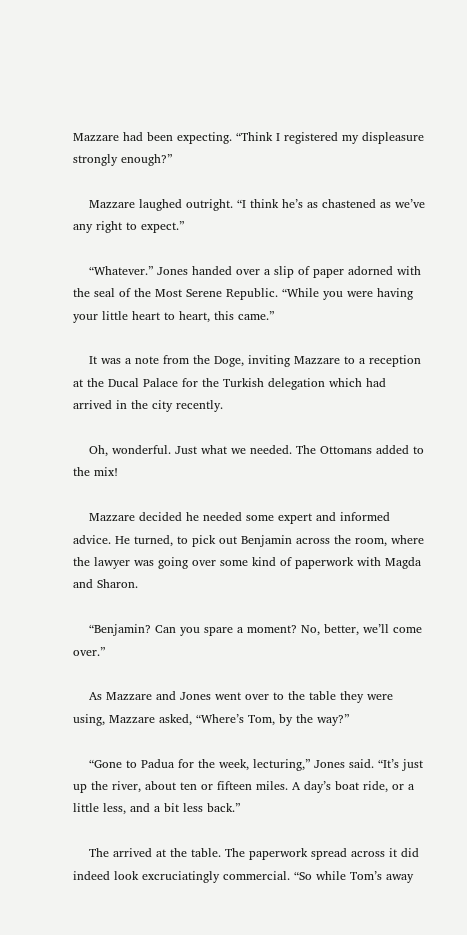Mazzare had been expecting. “Think I registered my displeasure strongly enough?”

    Mazzare laughed outright. “I think he’s as chastened as we’ve any right to expect.”

    “Whatever.” Jones handed over a slip of paper adorned with the seal of the Most Serene Republic. “While you were having your little heart to heart, this came.”

    It was a note from the Doge, inviting Mazzare to a reception at the Ducal Palace for the Turkish delegation which had arrived in the city recently.

    Oh, wonderful. Just what we needed. The Ottomans added to the mix!

    Mazzare decided he needed some expert and informed advice. He turned, to pick out Benjamin across the room, where the lawyer was going over some kind of paperwork with Magda and Sharon.

    “Benjamin? Can you spare a moment? No, better, we’ll come over.”

    As Mazzare and Jones went over to the table they were using, Mazzare asked, “Where’s Tom, by the way?”

    “Gone to Padua for the week, lecturing,” Jones said. “It’s just up the river, about ten or fifteen miles. A day’s boat ride, or a little less, and a bit less back.”

    The arrived at the table. The paperwork spread across it did indeed look excruciatingly commercial. “So while Tom’s away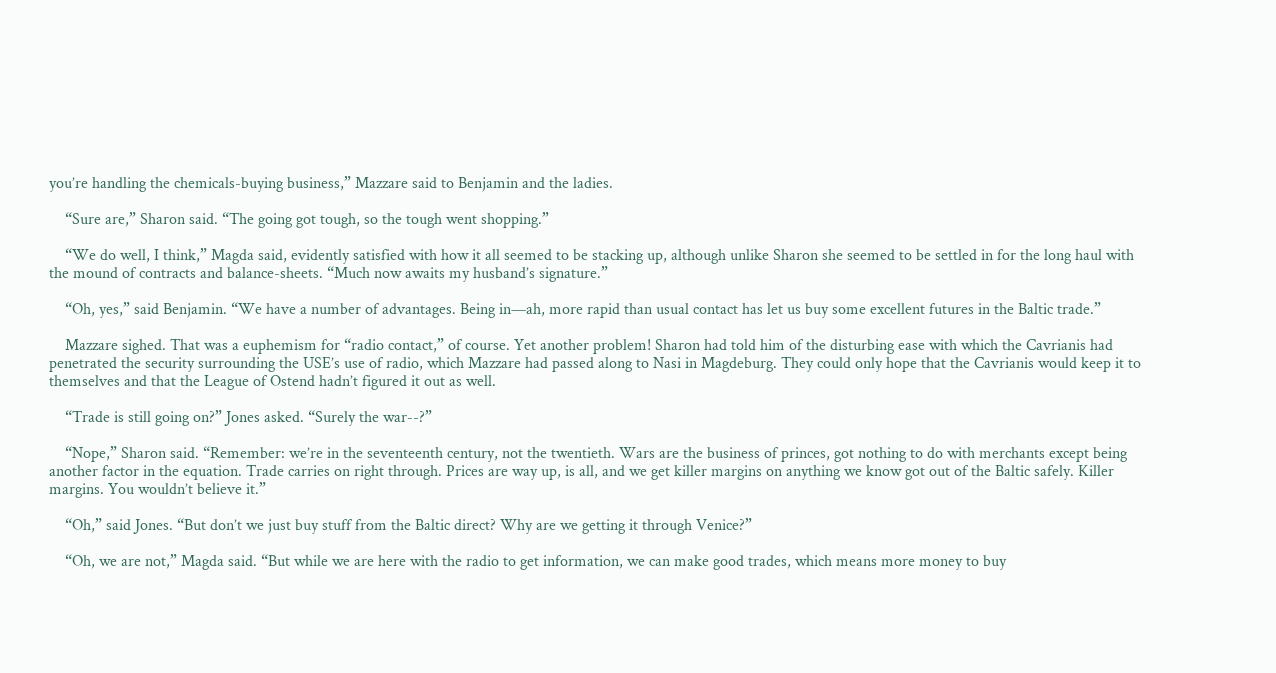you’re handling the chemicals-buying business,” Mazzare said to Benjamin and the ladies.

    “Sure are,” Sharon said. “The going got tough, so the tough went shopping.”

    “We do well, I think,” Magda said, evidently satisfied with how it all seemed to be stacking up, although unlike Sharon she seemed to be settled in for the long haul with the mound of contracts and balance-sheets. “Much now awaits my husband’s signature.”

    “Oh, yes,” said Benjamin. “We have a number of advantages. Being in—ah, more rapid than usual contact has let us buy some excellent futures in the Baltic trade.”

    Mazzare sighed. That was a euphemism for “radio contact,” of course. Yet another problem! Sharon had told him of the disturbing ease with which the Cavrianis had penetrated the security surrounding the USE’s use of radio, which Mazzare had passed along to Nasi in Magdeburg. They could only hope that the Cavrianis would keep it to themselves and that the League of Ostend hadn’t figured it out as well.

    “Trade is still going on?” Jones asked. “Surely the war--?”

    “Nope,” Sharon said. “Remember: we’re in the seventeenth century, not the twentieth. Wars are the business of princes, got nothing to do with merchants except being another factor in the equation. Trade carries on right through. Prices are way up, is all, and we get killer margins on anything we know got out of the Baltic safely. Killer margins. You wouldn’t believe it.”

    “Oh,” said Jones. “But don’t we just buy stuff from the Baltic direct? Why are we getting it through Venice?”

    “Oh, we are not,” Magda said. “But while we are here with the radio to get information, we can make good trades, which means more money to buy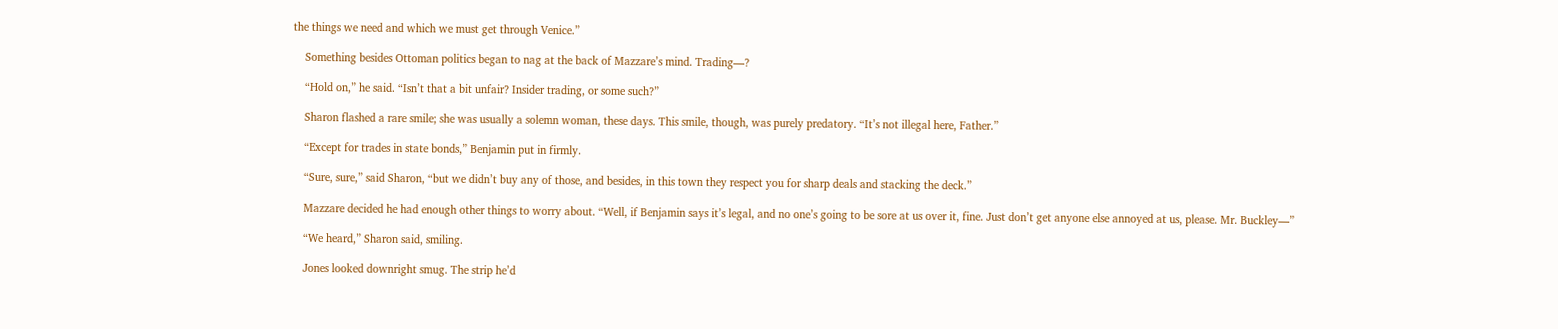the things we need and which we must get through Venice.”

    Something besides Ottoman politics began to nag at the back of Mazzare’s mind. Trading—?

    “Hold on,” he said. “Isn’t that a bit unfair? Insider trading, or some such?”

    Sharon flashed a rare smile; she was usually a solemn woman, these days. This smile, though, was purely predatory. “It’s not illegal here, Father.”

    “Except for trades in state bonds,” Benjamin put in firmly.

    “Sure, sure,” said Sharon, “but we didn’t buy any of those, and besides, in this town they respect you for sharp deals and stacking the deck.”

    Mazzare decided he had enough other things to worry about. “Well, if Benjamin says it’s legal, and no one’s going to be sore at us over it, fine. Just don’t get anyone else annoyed at us, please. Mr. Buckley—”

    “We heard,” Sharon said, smiling.

    Jones looked downright smug. The strip he’d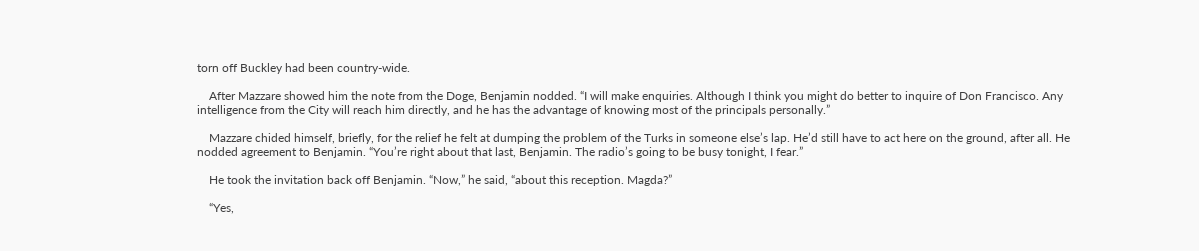torn off Buckley had been country-wide.

    After Mazzare showed him the note from the Doge, Benjamin nodded. “I will make enquiries. Although I think you might do better to inquire of Don Francisco. Any intelligence from the City will reach him directly, and he has the advantage of knowing most of the principals personally.”

    Mazzare chided himself, briefly, for the relief he felt at dumping the problem of the Turks in someone else’s lap. He’d still have to act here on the ground, after all. He nodded agreement to Benjamin. “You’re right about that last, Benjamin. The radio’s going to be busy tonight, I fear.”

    He took the invitation back off Benjamin. “Now,” he said, “about this reception. Magda?”

    “Yes,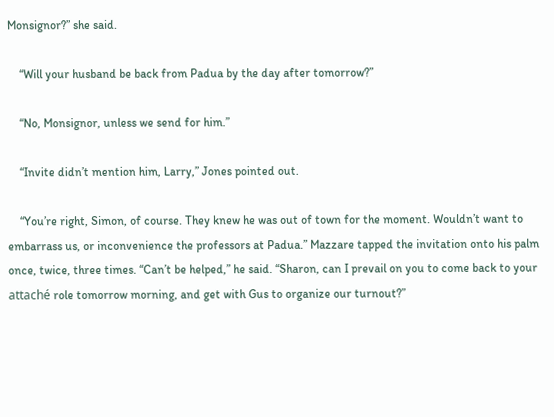Monsignor?” she said.

    “Will your husband be back from Padua by the day after tomorrow?”

    “No, Monsignor, unless we send for him.”

    “Invite didn’t mention him, Larry,” Jones pointed out.

    “You’re right, Simon, of course. They knew he was out of town for the moment. Wouldn’t want to embarrass us, or inconvenience the professors at Padua.” Mazzare tapped the invitation onto his palm once, twice, three times. “Can’t be helped,” he said. “Sharon, can I prevail on you to come back to your attaché role tomorrow morning, and get with Gus to organize our turnout?”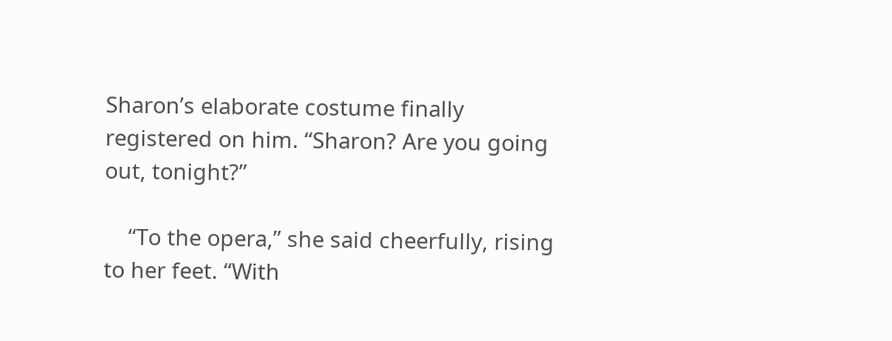Sharon’s elaborate costume finally registered on him. “Sharon? Are you going out, tonight?”

    “To the opera,” she said cheerfully, rising to her feet. “With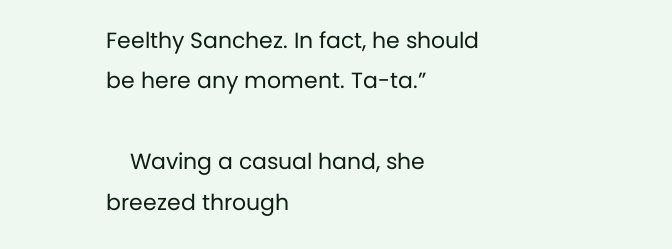Feelthy Sanchez. In fact, he should be here any moment. Ta-ta.”

    Waving a casual hand, she breezed through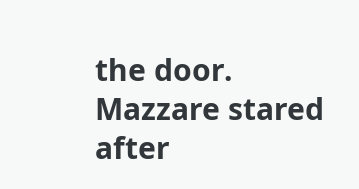the door. Mazzare stared after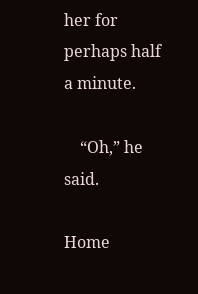her for perhaps half a minute.

    “Oh,” he said.

Home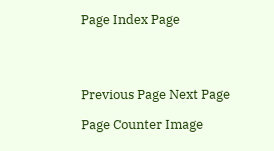Page Index Page




Previous Page Next Page

Page Counter Image